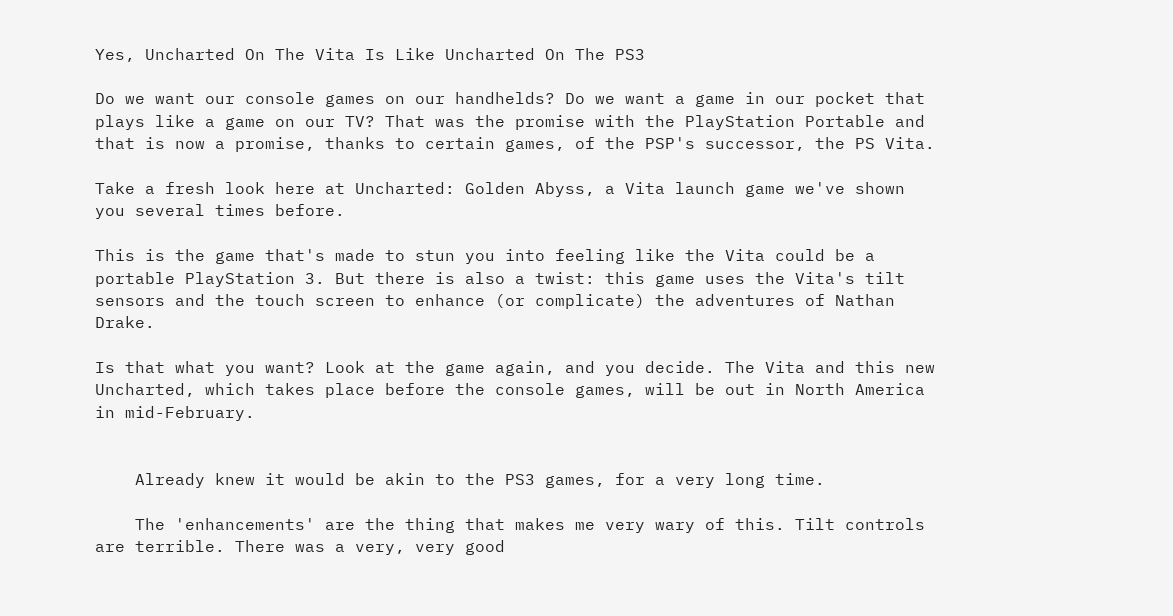Yes, Uncharted On The Vita Is Like Uncharted On The PS3

Do we want our console games on our handhelds? Do we want a game in our pocket that plays like a game on our TV? That was the promise with the PlayStation Portable and that is now a promise, thanks to certain games, of the PSP's successor, the PS Vita.

Take a fresh look here at Uncharted: Golden Abyss, a Vita launch game we've shown you several times before.

This is the game that's made to stun you into feeling like the Vita could be a portable PlayStation 3. But there is also a twist: this game uses the Vita's tilt sensors and the touch screen to enhance (or complicate) the adventures of Nathan Drake.

Is that what you want? Look at the game again, and you decide. The Vita and this new Uncharted, which takes place before the console games, will be out in North America in mid-February.


    Already knew it would be akin to the PS3 games, for a very long time.

    The 'enhancements' are the thing that makes me very wary of this. Tilt controls are terrible. There was a very, very good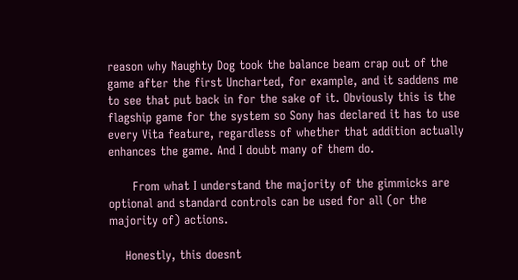reason why Naughty Dog took the balance beam crap out of the game after the first Uncharted, for example, and it saddens me to see that put back in for the sake of it. Obviously this is the flagship game for the system so Sony has declared it has to use every Vita feature, regardless of whether that addition actually enhances the game. And I doubt many of them do.

      From what I understand the majority of the gimmicks are optional and standard controls can be used for all (or the majority of) actions.

    Honestly, this doesnt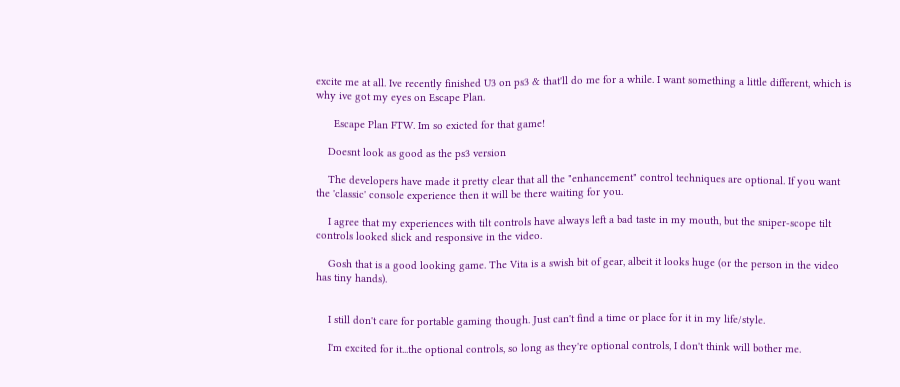excite me at all. Ive recently finished U3 on ps3 & that'll do me for a while. I want something a little different, which is why ive got my eyes on Escape Plan.

      Escape Plan FTW. Im so exicted for that game!

    Doesnt look as good as the ps3 version

    The developers have made it pretty clear that all the "enhancement" control techniques are optional. If you want the 'classic' console experience then it will be there waiting for you.

    I agree that my experiences with tilt controls have always left a bad taste in my mouth, but the sniper-scope tilt controls looked slick and responsive in the video.

    Gosh that is a good looking game. The Vita is a swish bit of gear, albeit it looks huge (or the person in the video has tiny hands).


    I still don't care for portable gaming though. Just can't find a time or place for it in my life/style.

    I'm excited for it...the optional controls, so long as they're optional controls, I don't think will bother me.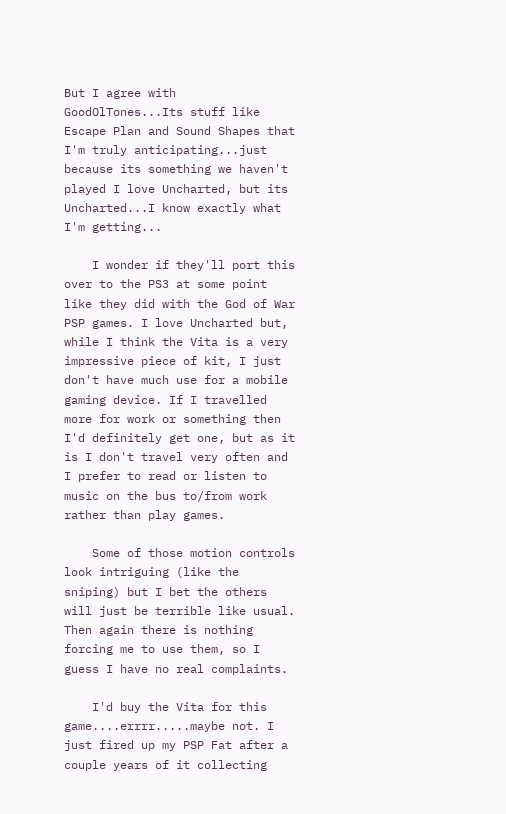But I agree with GoodOlTones...Its stuff like Escape Plan and Sound Shapes that I'm truly anticipating...just because its something we haven't played I love Uncharted, but its Uncharted...I know exactly what I'm getting...

    I wonder if they'll port this over to the PS3 at some point like they did with the God of War PSP games. I love Uncharted but, while I think the Vita is a very impressive piece of kit, I just don't have much use for a mobile gaming device. If I travelled more for work or something then I'd definitely get one, but as it is I don't travel very often and I prefer to read or listen to music on the bus to/from work rather than play games.

    Some of those motion controls look intriguing (like the sniping) but I bet the others will just be terrible like usual. Then again there is nothing forcing me to use them, so I guess I have no real complaints.

    I'd buy the Vita for this game....errrr.....maybe not. I just fired up my PSP Fat after a couple years of it collecting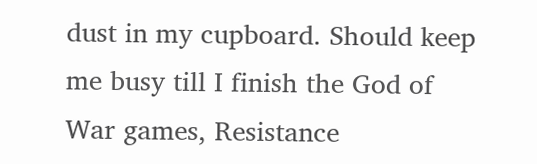dust in my cupboard. Should keep me busy till I finish the God of War games, Resistance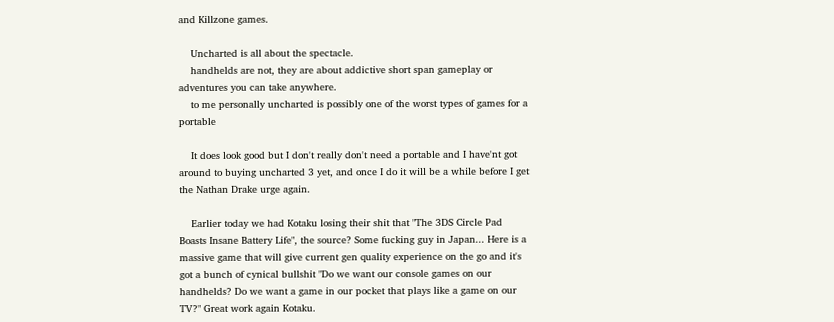and Killzone games.

    Uncharted is all about the spectacle.
    handhelds are not, they are about addictive short span gameplay or adventures you can take anywhere.
    to me personally uncharted is possibly one of the worst types of games for a portable

    It does look good but I don't really don't need a portable and I have'nt got around to buying uncharted 3 yet, and once I do it will be a while before I get the Nathan Drake urge again.

    Earlier today we had Kotaku losing their shit that "The 3DS Circle Pad Boasts Insane Battery Life", the source? Some fucking guy in Japan... Here is a massive game that will give current gen quality experience on the go and it's got a bunch of cynical bullshit "Do we want our console games on our handhelds? Do we want a game in our pocket that plays like a game on our TV?" Great work again Kotaku.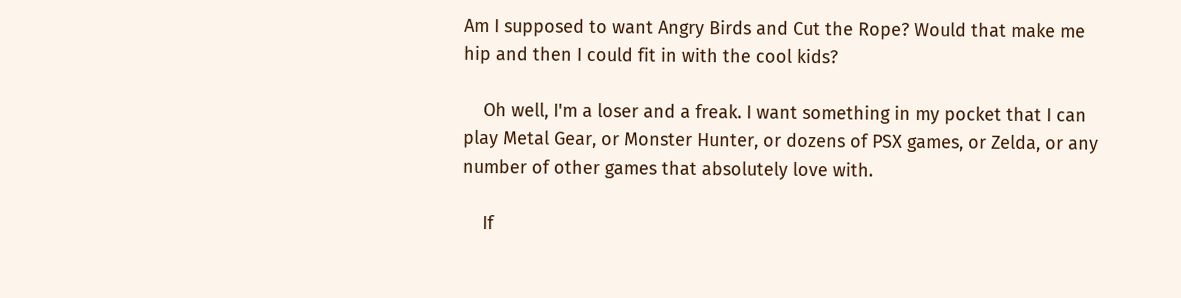Am I supposed to want Angry Birds and Cut the Rope? Would that make me hip and then I could fit in with the cool kids?

    Oh well, I'm a loser and a freak. I want something in my pocket that I can play Metal Gear, or Monster Hunter, or dozens of PSX games, or Zelda, or any number of other games that absolutely love with.

    If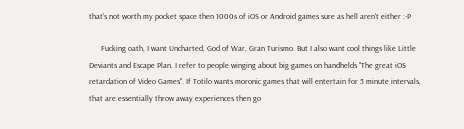that's not worth my pocket space then 1000s of iOS or Android games sure as hell aren't either :-P

      Fucking oath, I want Uncharted, God of War, Gran Turismo. But I also want cool things like Little Deviants and Escape Plan. I refer to people winging about big games on handhelds "The great iOS retardation of Video Games". If Totilo wants moronic games that will entertain for 5 minute intervals, that are essentially throw away experiences then go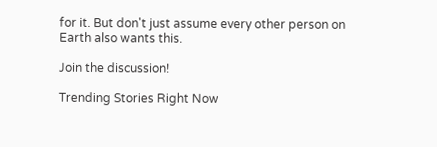for it. But don't just assume every other person on Earth also wants this.

Join the discussion!

Trending Stories Right Now